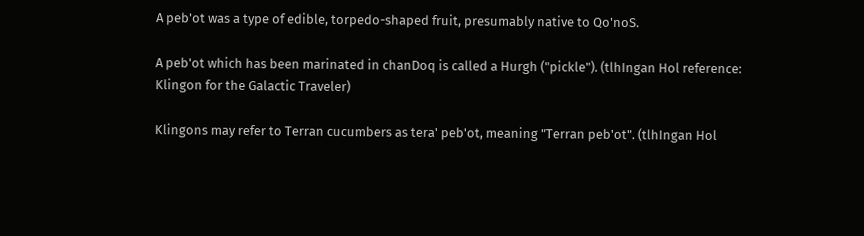A peb'ot was a type of edible, torpedo-shaped fruit, presumably native to Qo'noS.

A peb'ot which has been marinated in chanDoq is called a Hurgh ("pickle"). (tlhIngan Hol reference: Klingon for the Galactic Traveler)

Klingons may refer to Terran cucumbers as tera' peb'ot, meaning "Terran peb'ot". (tlhIngan Hol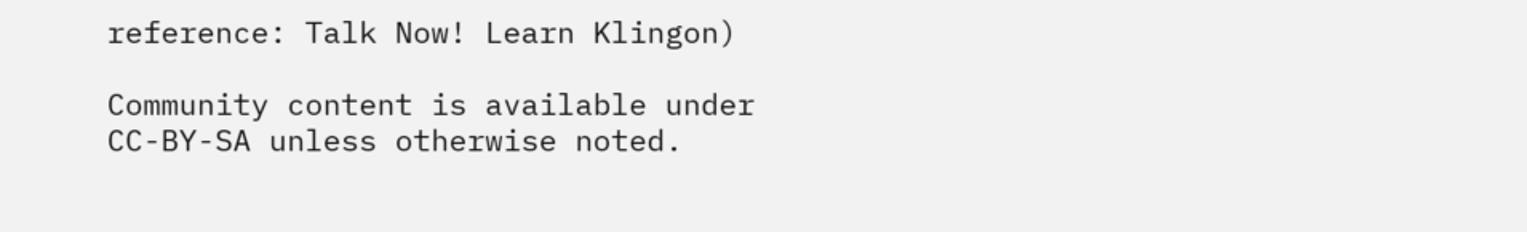reference: Talk Now! Learn Klingon)

Community content is available under CC-BY-SA unless otherwise noted.